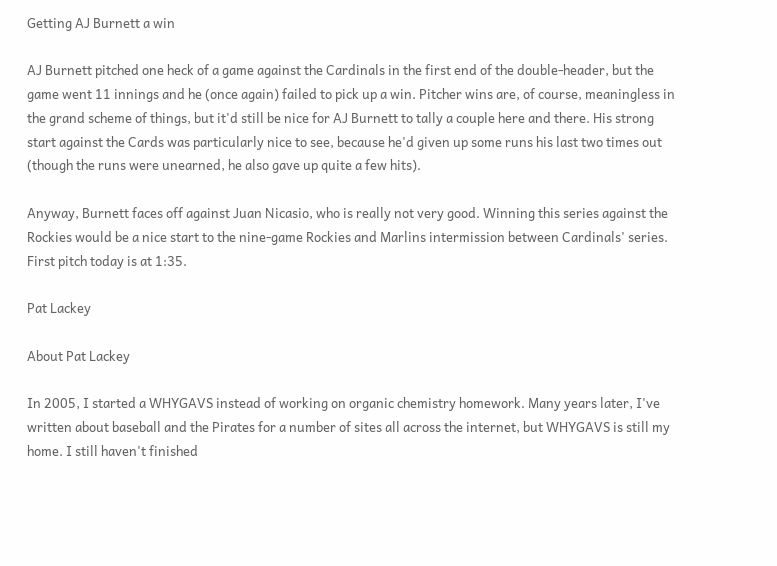Getting AJ Burnett a win

AJ Burnett pitched one heck of a game against the Cardinals in the first end of the double-header, but the game went 11 innings and he (once again) failed to pick up a win. Pitcher wins are, of course, meaningless in the grand scheme of things, but it'd still be nice for AJ Burnett to tally a couple here and there. His strong start against the Cards was particularly nice to see, because he'd given up some runs his last two times out (though the runs were unearned, he also gave up quite a few hits).

Anyway, Burnett faces off against Juan Nicasio, who is really not very good. Winning this series against the Rockies would be a nice start to the nine-game Rockies and Marlins intermission between Cardinals' series. First pitch today is at 1:35.

Pat Lackey

About Pat Lackey

In 2005, I started a WHYGAVS instead of working on organic chemistry homework. Many years later, I've written about baseball and the Pirates for a number of sites all across the internet, but WHYGAVS is still my home. I still haven't finished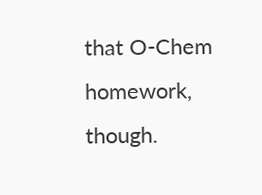that O-Chem homework, though.